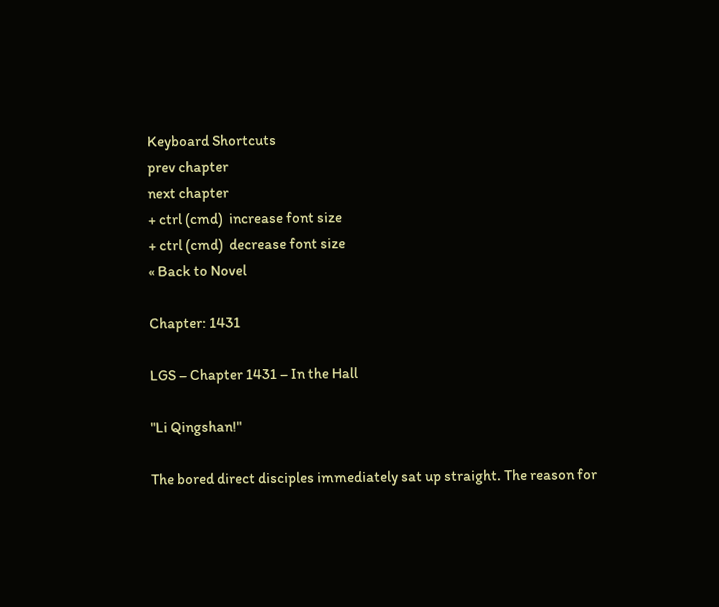Keyboard Shortcuts
prev chapter
next chapter
+ ctrl (cmd)  increase font size
+ ctrl (cmd)  decrease font size
« Back to Novel

Chapter: 1431

LGS – Chapter 1431 – In the Hall

"Li Qingshan!"

The bored direct disciples immediately sat up straight. The reason for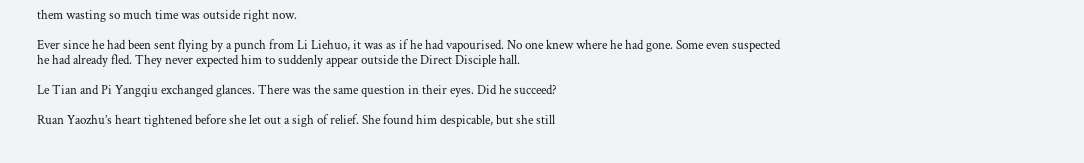them wasting so much time was outside right now.

Ever since he had been sent flying by a punch from Li Liehuo, it was as if he had vapourised. No one knew where he had gone. Some even suspected he had already fled. They never expected him to suddenly appear outside the Direct Disciple hall.

Le Tian and Pi Yangqiu exchanged glances. There was the same question in their eyes. Did he succeed?

Ruan Yaozhu’s heart tightened before she let out a sigh of relief. She found him despicable, but she still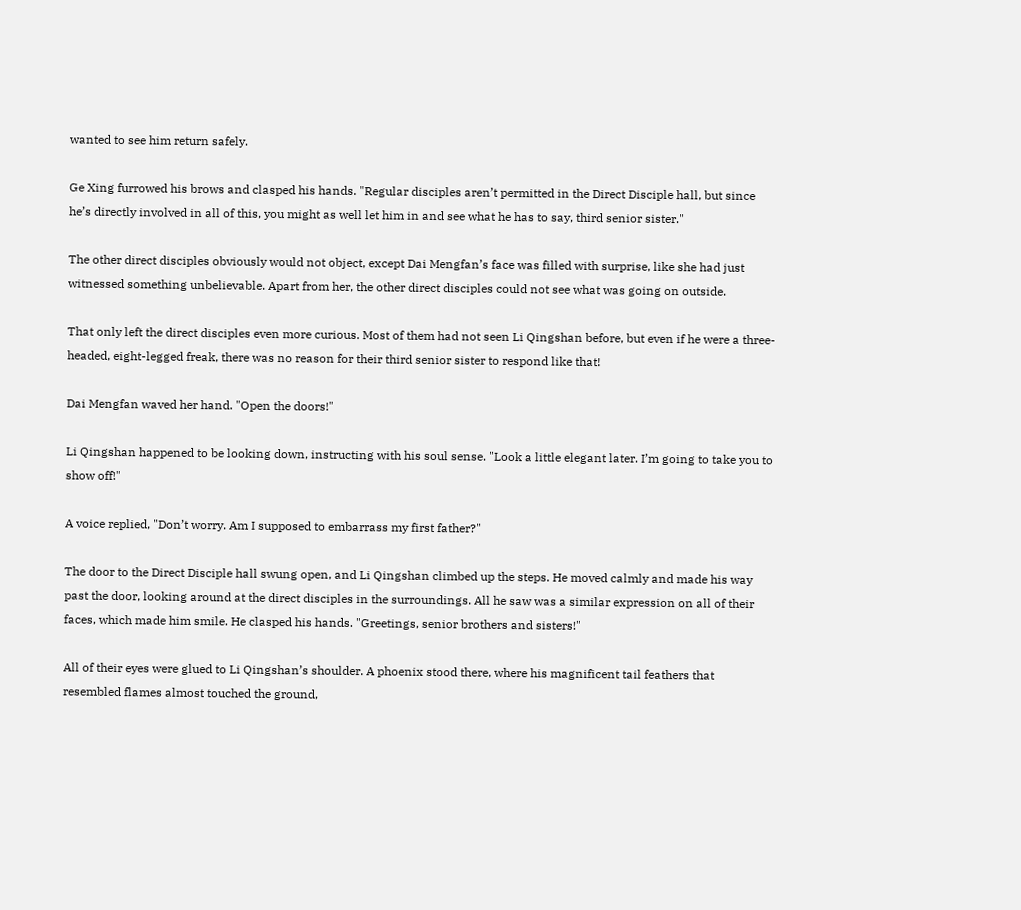wanted to see him return safely.

Ge Xing furrowed his brows and clasped his hands. "Regular disciples aren’t permitted in the Direct Disciple hall, but since he’s directly involved in all of this, you might as well let him in and see what he has to say, third senior sister."

The other direct disciples obviously would not object, except Dai Mengfan’s face was filled with surprise, like she had just witnessed something unbelievable. Apart from her, the other direct disciples could not see what was going on outside.

That only left the direct disciples even more curious. Most of them had not seen Li Qingshan before, but even if he were a three-headed, eight-legged freak, there was no reason for their third senior sister to respond like that!

Dai Mengfan waved her hand. "Open the doors!"

Li Qingshan happened to be looking down, instructing with his soul sense. "Look a little elegant later. I’m going to take you to show off!"

A voice replied, "Don’t worry. Am I supposed to embarrass my first father?"

The door to the Direct Disciple hall swung open, and Li Qingshan climbed up the steps. He moved calmly and made his way past the door, looking around at the direct disciples in the surroundings. All he saw was a similar expression on all of their faces, which made him smile. He clasped his hands. "Greetings, senior brothers and sisters!"

All of their eyes were glued to Li Qingshan’s shoulder. A phoenix stood there, where his magnificent tail feathers that resembled flames almost touched the ground,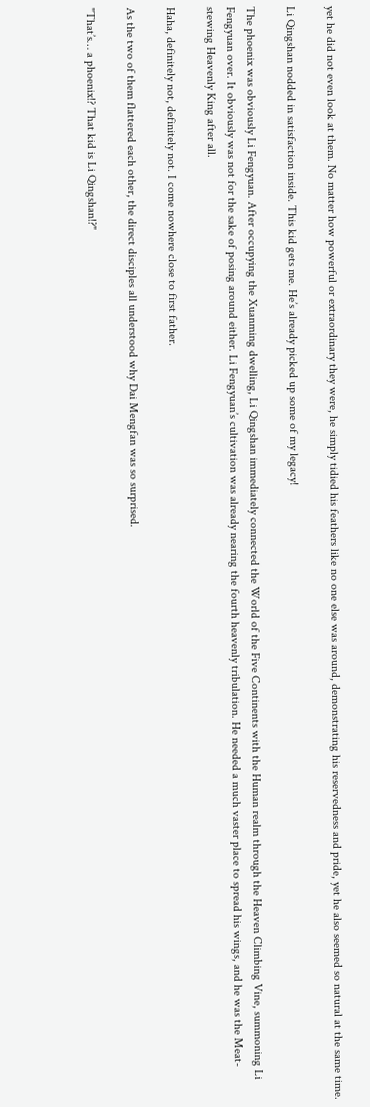yet he did not even look at them. No matter how powerful or extraordinary they were, he simply tidied his feathers like no one else was around, demonstrating his reservedness and pride, yet he also seemed so natural at the same time.

Li Qingshan nodded in satisfaction inside. This kid gets me. He’s already picked up some of my legacy!

The phoenix was obviously Li Fengyuan. After occupying the Xuanming dwelling, Li Qingshan immediately connected the World of the Five Continents with the Human realm through the Heaven Climbing Vine, summoning Li Fengyuan over. It obviously was not for the sake of posing around either. Li Fengyuan’s cultivation was already nearing the fourth heavenly tribulation. He needed a much vaster place to spread his wings, and he was the Meat-stewing Heavenly King after all.

Haha, definitely not, definitely not. I come nowhere close to first father.

As the two of them flattered each other, the direct disciples all understood why Dai Mengfan was so surprised.

"That’s… a phoenix!? That kid is Li Qingshan!?"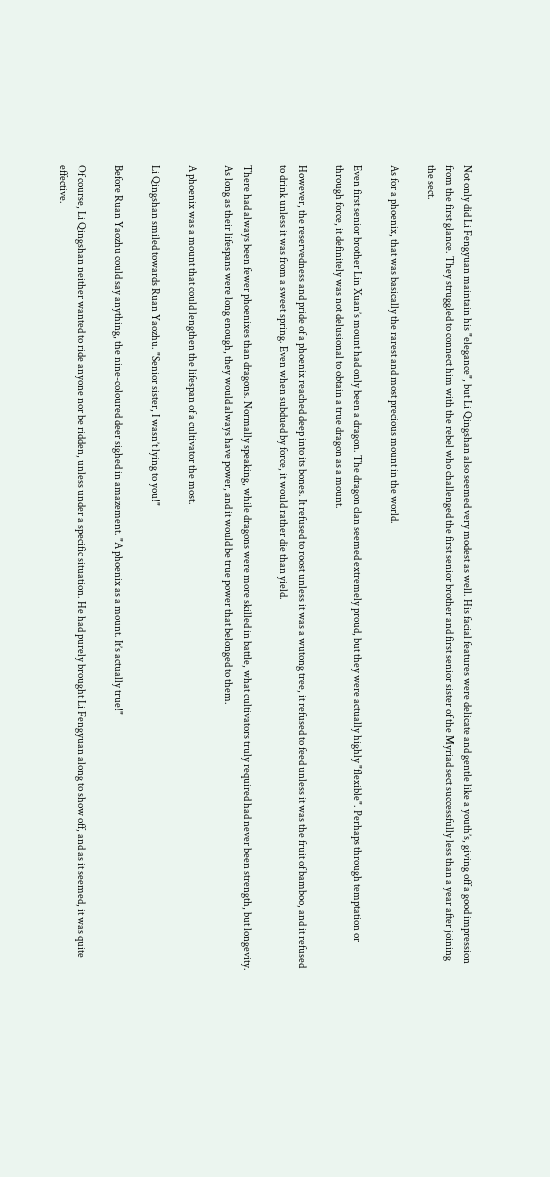Not only did Li Fengyuan maintain his "elegance", but Li Qingshan also seemed very modest as well. His facial features were delicate and gentle like a youth’s, giving off a good impression from the first glance. They struggled to connect him with the rebel who challenged the first senior brother and first senior sister of the Myriad sect successfully less than a year after joining the sect.

As for a phoenix, that was basically the rarest and most precious mount in the world.

Even first senior brother Lin Xuan’s mount had only been a dragon. The dragon clan seemed extremely proud, but they were actually highly "flexible". Perhaps through temptation or through force, it definitely was not delusional to obtain a true dragon as a mount.

However, the reservedness and pride of a phoenix reached deep into its bones. It refused to roost unless it was a wutong tree, it refused to feed unless it was the fruit of bamboo, and it refused to drink unless it was from a sweet spring. Even when subdued by force, it would rather die than yield.

There had always been fewer phoenixes than dragons. Normally speaking, while dragons were more skilled in battle, what cultivators truly required had never been strength, but longevity. As long as their lifespans were long enough, they would always have power, and it would be true power that belonged to them.

A phoenix was a mount that could lengthen the lifespan of a cultivator the most.

Li Qingshan smiled towards Ruan Yaozhu. "Senior sister, I wasn’t lying to you!"

Before Ruan Yaozhu could say anything, the nine-coloured deer sighed in amazement. "A phoenix as a mount. It’s actually true!"

Of course, Li Qingshan neither wanted to ride anyone nor be ridden, unless under a specific situation. He had purely brought Li Fengyuan along to show off, and as it seemed, it was quite effective.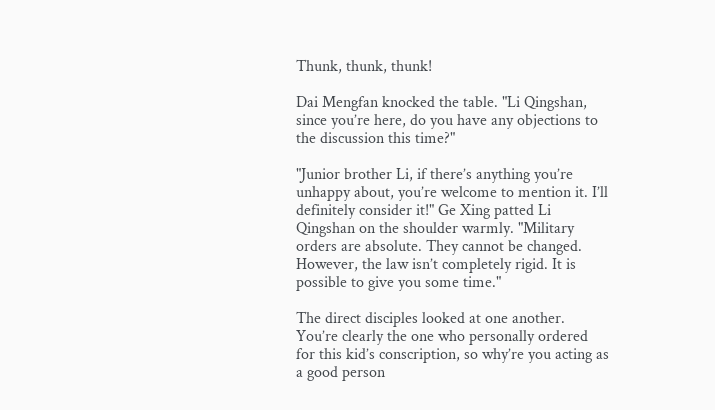Thunk, thunk, thunk!

Dai Mengfan knocked the table. "Li Qingshan, since you’re here, do you have any objections to the discussion this time?"

"Junior brother Li, if there’s anything you’re unhappy about, you’re welcome to mention it. I’ll definitely consider it!" Ge Xing patted Li Qingshan on the shoulder warmly. "Military orders are absolute. They cannot be changed. However, the law isn’t completely rigid. It is possible to give you some time."

The direct disciples looked at one another. You’re clearly the one who personally ordered for this kid’s conscription, so why’re you acting as a good person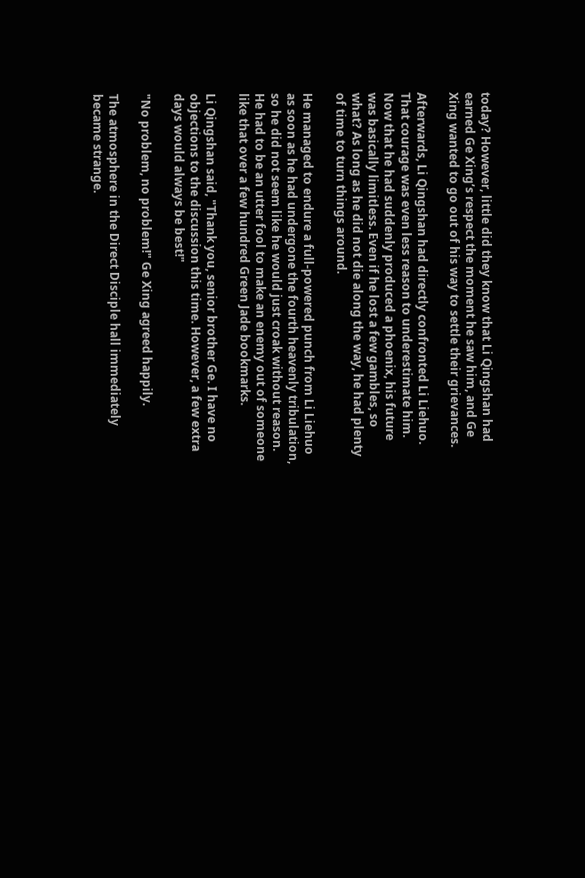today? However, little did they know that Li Qingshan had earned Ge Xing’s respect the moment he saw him, and Ge Xing wanted to go out of his way to settle their grievances.

Afterwards, Li Qingshan had directly confronted Li Liehuo. That courage was even less reason to underestimate him. Now that he had suddenly produced a phoenix, his future was basically limitless. Even if he lost a few gambles, so what? As long as he did not die along the way, he had plenty of time to turn things around.

He managed to endure a full-powered punch from Li Liehuo as soon as he had undergone the fourth heavenly tribulation, so he did not seem like he would just croak without reason. He had to be an utter fool to make an enemy out of someone like that over a few hundred Green Jade bookmarks.

Li Qingshan said, "Thank you, senior brother Ge. I have no objections to the discussion this time. However, a few extra days would always be best!"

"No problem, no problem!" Ge Xing agreed happily.

The atmosphere in the Direct Disciple hall immediately became strange.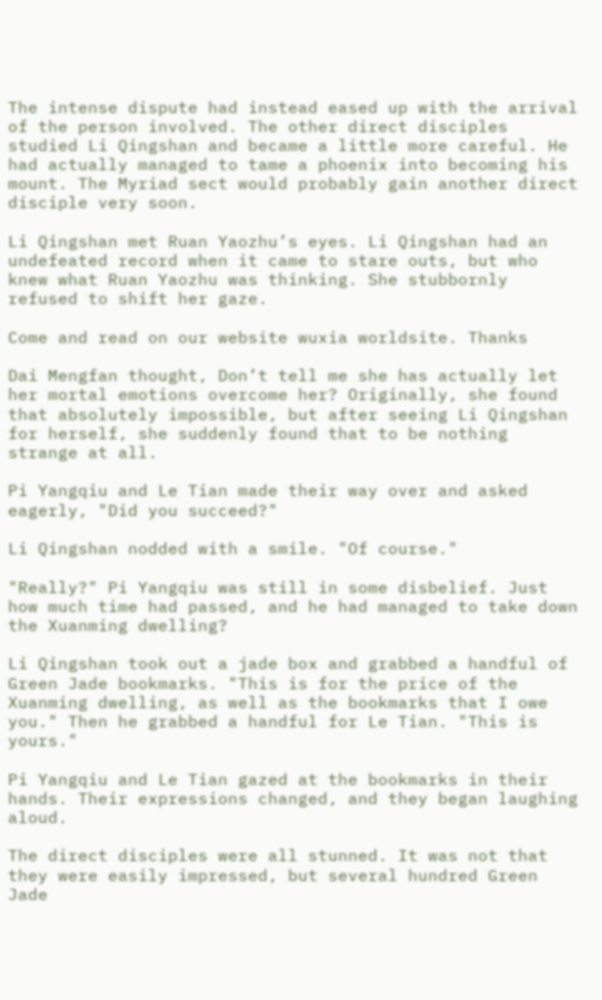The intense dispute had instead eased up with the arrival of the person involved. The other direct disciples studied Li Qingshan and became a little more careful. He had actually managed to tame a phoenix into becoming his mount. The Myriad sect would probably gain another direct disciple very soon.

Li Qingshan met Ruan Yaozhu’s eyes. Li Qingshan had an undefeated record when it came to stare outs, but who knew what Ruan Yaozhu was thinking. She stubbornly refused to shift her gaze.

Come and read on our website wuxia worldsite. Thanks

Dai Mengfan thought, Don’t tell me she has actually let her mortal emotions overcome her? Originally, she found that absolutely impossible, but after seeing Li Qingshan for herself, she suddenly found that to be nothing strange at all.

Pi Yangqiu and Le Tian made their way over and asked eagerly, "Did you succeed?"

Li Qingshan nodded with a smile. "Of course."

"Really?" Pi Yangqiu was still in some disbelief. Just how much time had passed, and he had managed to take down the Xuanming dwelling?

Li Qingshan took out a jade box and grabbed a handful of Green Jade bookmarks. "This is for the price of the Xuanming dwelling, as well as the bookmarks that I owe you." Then he grabbed a handful for Le Tian. "This is yours."

Pi Yangqiu and Le Tian gazed at the bookmarks in their hands. Their expressions changed, and they began laughing aloud.

The direct disciples were all stunned. It was not that they were easily impressed, but several hundred Green Jade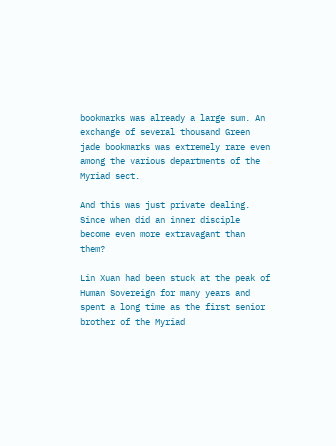bookmarks was already a large sum. An exchange of several thousand Green jade bookmarks was extremely rare even among the various departments of the Myriad sect.

And this was just private dealing. Since when did an inner disciple become even more extravagant than them?

Lin Xuan had been stuck at the peak of Human Sovereign for many years and spent a long time as the first senior brother of the Myriad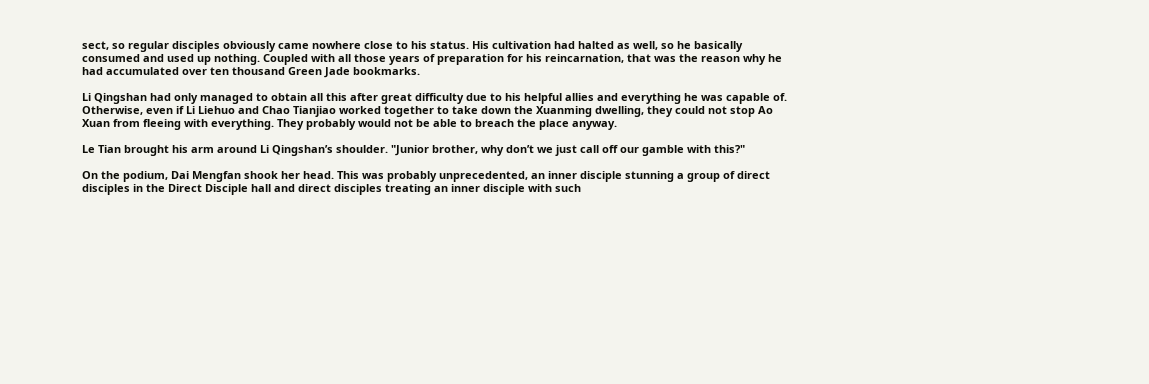sect, so regular disciples obviously came nowhere close to his status. His cultivation had halted as well, so he basically consumed and used up nothing. Coupled with all those years of preparation for his reincarnation, that was the reason why he had accumulated over ten thousand Green Jade bookmarks.

Li Qingshan had only managed to obtain all this after great difficulty due to his helpful allies and everything he was capable of. Otherwise, even if Li Liehuo and Chao Tianjiao worked together to take down the Xuanming dwelling, they could not stop Ao Xuan from fleeing with everything. They probably would not be able to breach the place anyway.

Le Tian brought his arm around Li Qingshan’s shoulder. "Junior brother, why don’t we just call off our gamble with this?"

On the podium, Dai Mengfan shook her head. This was probably unprecedented, an inner disciple stunning a group of direct disciples in the Direct Disciple hall and direct disciples treating an inner disciple with such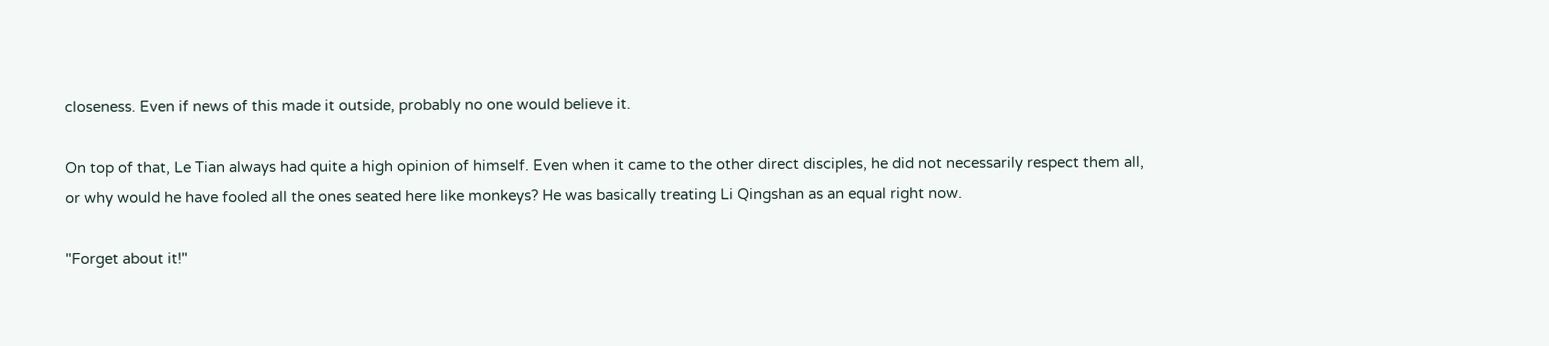closeness. Even if news of this made it outside, probably no one would believe it.

On top of that, Le Tian always had quite a high opinion of himself. Even when it came to the other direct disciples, he did not necessarily respect them all, or why would he have fooled all the ones seated here like monkeys? He was basically treating Li Qingshan as an equal right now.

"Forget about it!"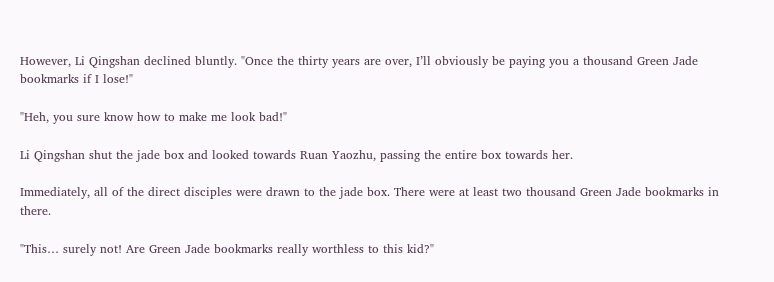However, Li Qingshan declined bluntly. "Once the thirty years are over, I’ll obviously be paying you a thousand Green Jade bookmarks if I lose!"

"Heh, you sure know how to make me look bad!"

Li Qingshan shut the jade box and looked towards Ruan Yaozhu, passing the entire box towards her.

Immediately, all of the direct disciples were drawn to the jade box. There were at least two thousand Green Jade bookmarks in there.

"This… surely not! Are Green Jade bookmarks really worthless to this kid?"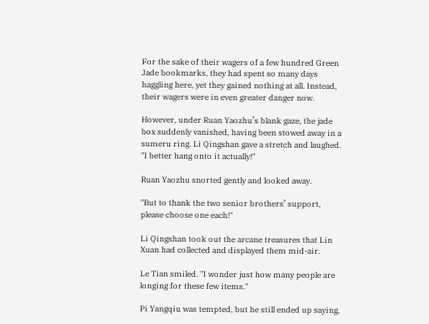For the sake of their wagers of a few hundred Green Jade bookmarks, they had spent so many days haggling here, yet they gained nothing at all. Instead, their wagers were in even greater danger now.

However, under Ruan Yaozhu’s blank gaze, the jade box suddenly vanished, having been stowed away in a sumeru ring. Li Qingshan gave a stretch and laughed. "I better hang onto it actually!"

Ruan Yaozhu snorted gently and looked away.

"But to thank the two senior brothers’ support, please choose one each!"

Li Qingshan took out the arcane treasures that Lin Xuan had collected and displayed them mid-air.

Le Tian smiled. "I wonder just how many people are longing for these few items."

Pi Yangqiu was tempted, but he still ended up saying,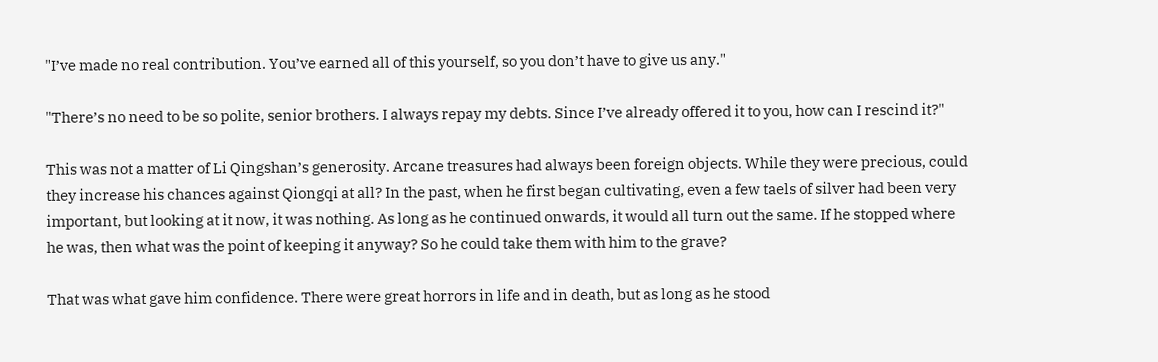"I’ve made no real contribution. You’ve earned all of this yourself, so you don’t have to give us any."

"There’s no need to be so polite, senior brothers. I always repay my debts. Since I’ve already offered it to you, how can I rescind it?"

This was not a matter of Li Qingshan’s generosity. Arcane treasures had always been foreign objects. While they were precious, could they increase his chances against Qiongqi at all? In the past, when he first began cultivating, even a few taels of silver had been very important, but looking at it now, it was nothing. As long as he continued onwards, it would all turn out the same. If he stopped where he was, then what was the point of keeping it anyway? So he could take them with him to the grave?

That was what gave him confidence. There were great horrors in life and in death, but as long as he stood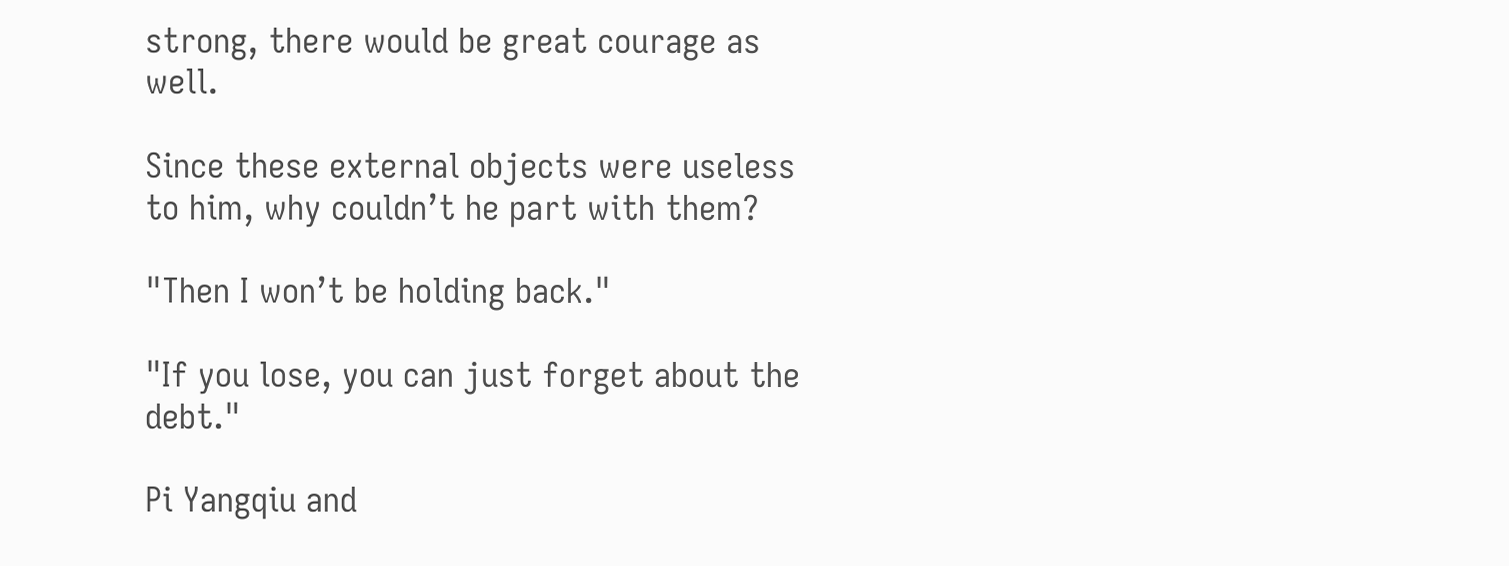strong, there would be great courage as well.

Since these external objects were useless to him, why couldn’t he part with them?

"Then I won’t be holding back."

"If you lose, you can just forget about the debt."

Pi Yangqiu and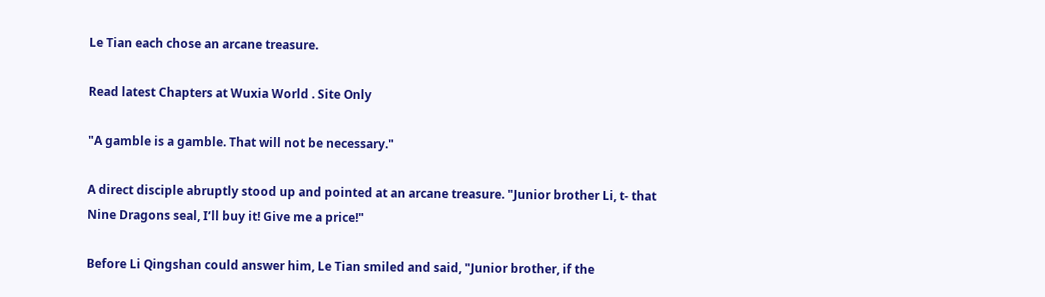Le Tian each chose an arcane treasure.

Read latest Chapters at Wuxia World . Site Only

"A gamble is a gamble. That will not be necessary."

A direct disciple abruptly stood up and pointed at an arcane treasure. "Junior brother Li, t- that Nine Dragons seal, I’ll buy it! Give me a price!"

Before Li Qingshan could answer him, Le Tian smiled and said, "Junior brother, if the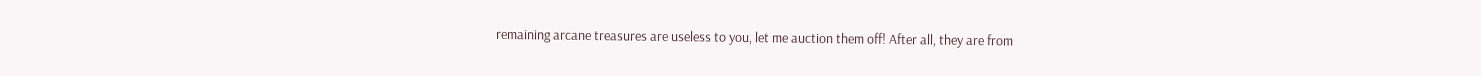remaining arcane treasures are useless to you, let me auction them off! After all, they are from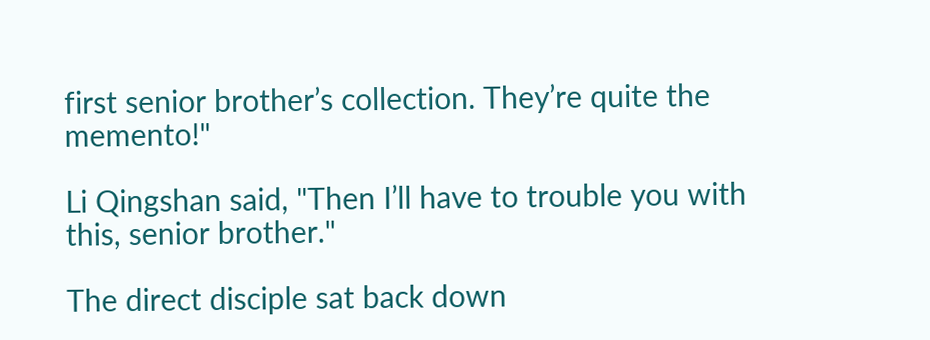first senior brother’s collection. They’re quite the memento!"

Li Qingshan said, "Then I’ll have to trouble you with this, senior brother."

The direct disciple sat back down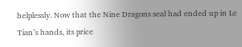helplessly. Now that the Nine Dragons seal had ended up in Le Tian’s hands, its price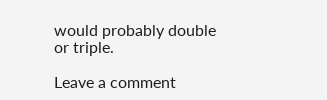would probably double or triple.

Leave a comment